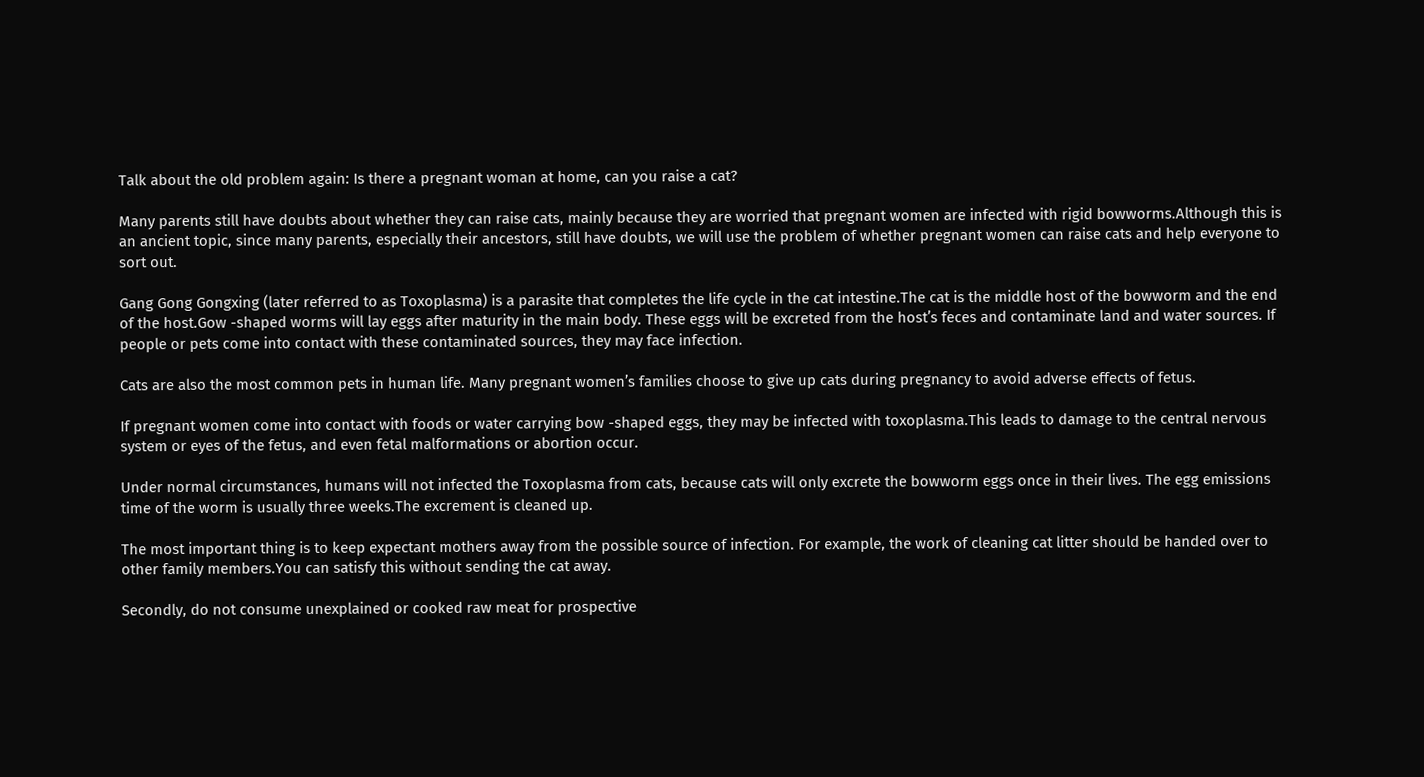Talk about the old problem again: Is there a pregnant woman at home, can you raise a cat?

Many parents still have doubts about whether they can raise cats, mainly because they are worried that pregnant women are infected with rigid bowworms.Although this is an ancient topic, since many parents, especially their ancestors, still have doubts, we will use the problem of whether pregnant women can raise cats and help everyone to sort out.

Gang Gong Gongxing (later referred to as Toxoplasma) is a parasite that completes the life cycle in the cat intestine.The cat is the middle host of the bowworm and the end of the host.Gow -shaped worms will lay eggs after maturity in the main body. These eggs will be excreted from the host’s feces and contaminate land and water sources. If people or pets come into contact with these contaminated sources, they may face infection.

Cats are also the most common pets in human life. Many pregnant women’s families choose to give up cats during pregnancy to avoid adverse effects of fetus.

If pregnant women come into contact with foods or water carrying bow -shaped eggs, they may be infected with toxoplasma.This leads to damage to the central nervous system or eyes of the fetus, and even fetal malformations or abortion occur.

Under normal circumstances, humans will not infected the Toxoplasma from cats, because cats will only excrete the bowworm eggs once in their lives. The egg emissions time of the worm is usually three weeks.The excrement is cleaned up.

The most important thing is to keep expectant mothers away from the possible source of infection. For example, the work of cleaning cat litter should be handed over to other family members.You can satisfy this without sending the cat away.

Secondly, do not consume unexplained or cooked raw meat for prospective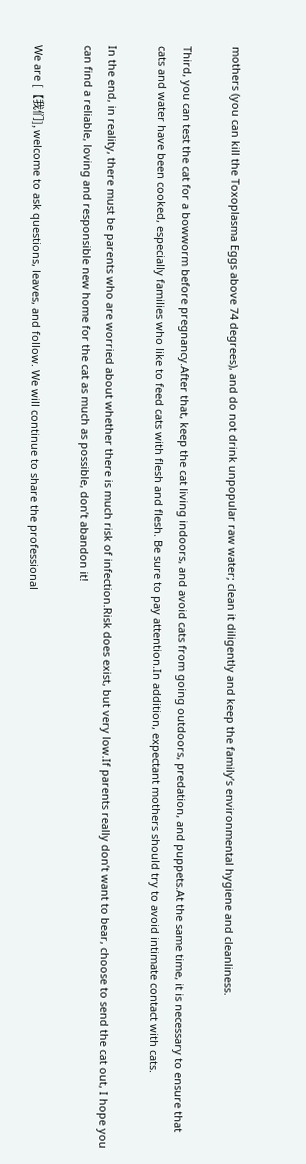mothers (you can kill the Toxoplasma Eggs above 74 degrees), and do not drink unpopular raw water; clean it diligently and keep the family’s environmental hygiene and cleanliness.

Third, you can test the cat for a bowworm before pregnancy.After that, keep the cat living indoors, and avoid cats from going outdoors, predation, and puppets.At the same time, it is necessary to ensure that cats and water have been cooked, especially families who like to feed cats with flesh and flesh. Be sure to pay attention.In addition, expectant mothers should try to avoid intimate contact with cats.

In the end, in reality, there must be parents who are worried about whether there is much risk of infection.Risk does exist, but very low.If parents really don’t want to bear, choose to send the cat out, I hope you can find a reliable, loving and responsible new home for the cat as much as possible, don’t abandon it!

We are [【我们], welcome to ask questions, leaves, and follow. We will continue to share the professional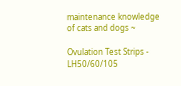maintenance knowledge of cats and dogs ~

Ovulation Test Strips - LH50/60/105